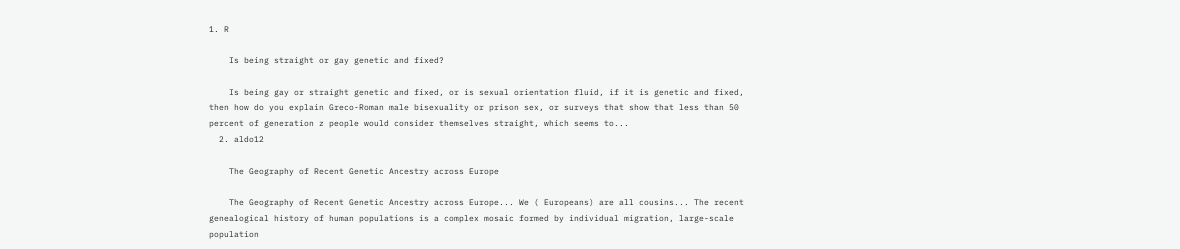1. R

    Is being straight or gay genetic and fixed?

    Is being gay or straight genetic and fixed, or is sexual orientation fluid, if it is genetic and fixed, then how do you explain Greco-Roman male bisexuality or prison sex, or surveys that show that less than 50 percent of generation z people would consider themselves straight, which seems to...
  2. aldo12

    The Geography of Recent Genetic Ancestry across Europe

    The Geography of Recent Genetic Ancestry across Europe... We ( Europeans) are all cousins... The recent genealogical history of human populations is a complex mosaic formed by individual migration, large-scale population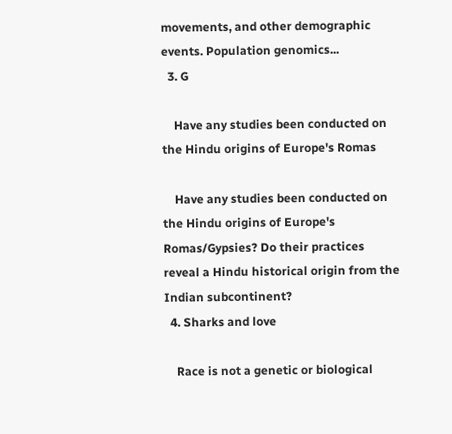movements, and other demographic events. Population genomics...
  3. G

    Have any studies been conducted on the Hindu origins of Europe's Romas

    Have any studies been conducted on the Hindu origins of Europe's Romas/Gypsies? Do their practices reveal a Hindu historical origin from the Indian subcontinent?
  4. Sharks and love

    Race is not a genetic or biological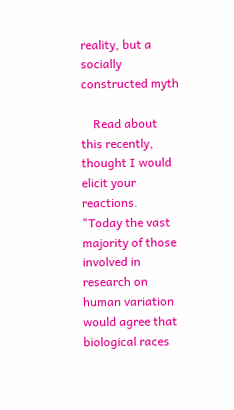reality, but a socially constructed myth

    Read about this recently, thought I would elicit your reactions. "Today the vast majority of those involved in research on human variation would agree that biological races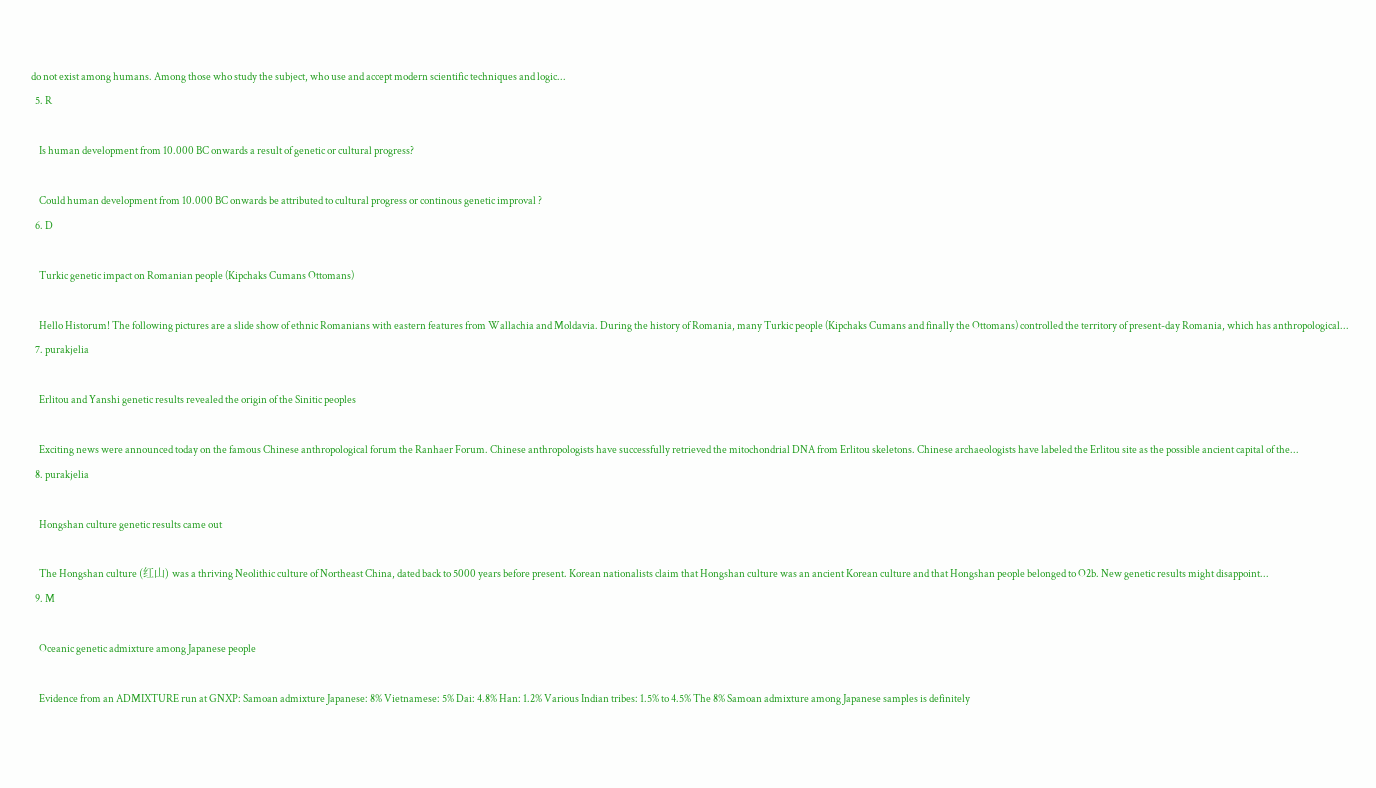do not exist among humans. Among those who study the subject, who use and accept modern scientific techniques and logic...
  5. R

    Is human development from 10.000 BC onwards a result of genetic or cultural progress?

    Could human development from 10.000 BC onwards be attributed to cultural progress or continous genetic improval ?
  6. D

    Turkic genetic impact on Romanian people (Kipchaks Cumans Ottomans)

    Hello Historum! The following pictures are a slide show of ethnic Romanians with eastern features from Wallachia and Moldavia. During the history of Romania, many Turkic people (Kipchaks Cumans and finally the Ottomans) controlled the territory of present-day Romania, which has anthropological...
  7. purakjelia

    Erlitou and Yanshi genetic results revealed the origin of the Sinitic peoples

    Exciting news were announced today on the famous Chinese anthropological forum the Ranhaer Forum. Chinese anthropologists have successfully retrieved the mitochondrial DNA from Erlitou skeletons. Chinese archaeologists have labeled the Erlitou site as the possible ancient capital of the...
  8. purakjelia

    Hongshan culture genetic results came out

    The Hongshan culture (红山) was a thriving Neolithic culture of Northeast China, dated back to 5000 years before present. Korean nationalists claim that Hongshan culture was an ancient Korean culture and that Hongshan people belonged to O2b. New genetic results might disappoint...
  9. M

    Oceanic genetic admixture among Japanese people

    Evidence from an ADMIXTURE run at GNXP: Samoan admixture Japanese: 8% Vietnamese: 5% Dai: 4.8% Han: 1.2% Various Indian tribes: 1.5% to 4.5% The 8% Samoan admixture among Japanese samples is definitely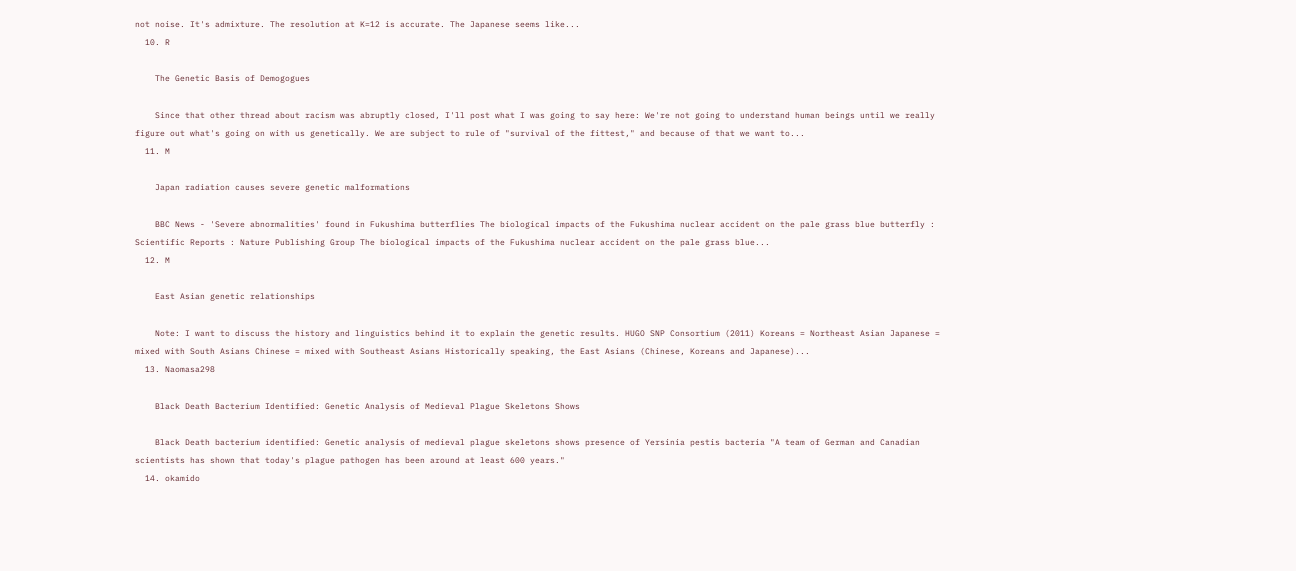not noise. It's admixture. The resolution at K=12 is accurate. The Japanese seems like...
  10. R

    The Genetic Basis of Demogogues

    Since that other thread about racism was abruptly closed, I'll post what I was going to say here: We're not going to understand human beings until we really figure out what's going on with us genetically. We are subject to rule of "survival of the fittest," and because of that we want to...
  11. M

    Japan radiation causes severe genetic malformations

    BBC News - 'Severe abnormalities' found in Fukushima butterflies The biological impacts of the Fukushima nuclear accident on the pale grass blue butterfly : Scientific Reports : Nature Publishing Group The biological impacts of the Fukushima nuclear accident on the pale grass blue...
  12. M

    East Asian genetic relationships

    Note: I want to discuss the history and linguistics behind it to explain the genetic results. HUGO SNP Consortium (2011) Koreans = Northeast Asian Japanese = mixed with South Asians Chinese = mixed with Southeast Asians Historically speaking, the East Asians (Chinese, Koreans and Japanese)...
  13. Naomasa298

    Black Death Bacterium Identified: Genetic Analysis of Medieval Plague Skeletons Shows

    Black Death bacterium identified: Genetic analysis of medieval plague skeletons shows presence of Yersinia pestis bacteria "A team of German and Canadian scientists has shown that today's plague pathogen has been around at least 600 years."
  14. okamido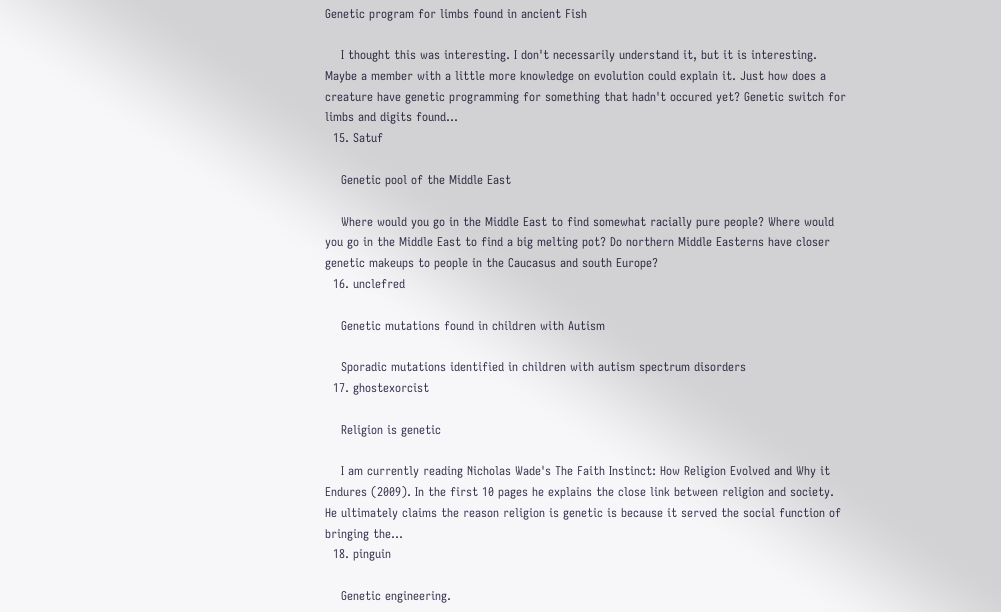Genetic program for limbs found in ancient Fish

    I thought this was interesting. I don't necessarily understand it, but it is interesting. Maybe a member with a little more knowledge on evolution could explain it. Just how does a creature have genetic programming for something that hadn't occured yet? Genetic switch for limbs and digits found...
  15. Satuf

    Genetic pool of the Middle East

    Where would you go in the Middle East to find somewhat racially pure people? Where would you go in the Middle East to find a big melting pot? Do northern Middle Easterns have closer genetic makeups to people in the Caucasus and south Europe?
  16. unclefred

    Genetic mutations found in children with Autism

    Sporadic mutations identified in children with autism spectrum disorders
  17. ghostexorcist

    Religion is genetic

    I am currently reading Nicholas Wade's The Faith Instinct: How Religion Evolved and Why it Endures (2009). In the first 10 pages he explains the close link between religion and society. He ultimately claims the reason religion is genetic is because it served the social function of bringing the...
  18. pinguin

    Genetic engineering.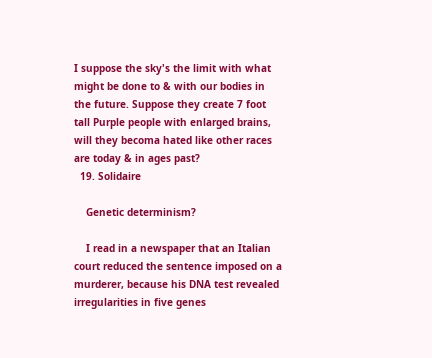I suppose the sky's the limit with what might be done to & with our bodies in the future. Suppose they create 7 foot tall Purple people with enlarged brains, will they becoma hated like other races are today & in ages past?
  19. Solidaire

    Genetic determinism?

    I read in a newspaper that an Italian court reduced the sentence imposed on a murderer, because his DNA test revealed irregularities in five genes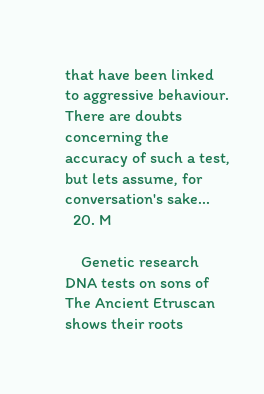that have been linked to aggressive behaviour. There are doubts concerning the accuracy of such a test, but lets assume, for conversation's sake...
  20. M

    Genetic research DNA tests on sons of The Ancient Etruscan shows their roots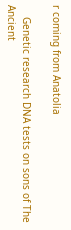r coming from Anatolia

    Genetic research DNA tests on sons of The Ancient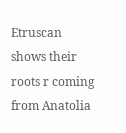Etruscan shows their roots r coming from Anatolia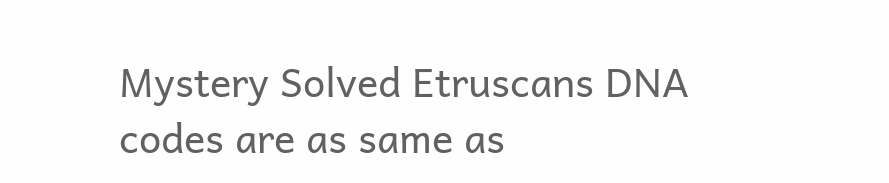Mystery Solved Etruscans DNA codes are as same as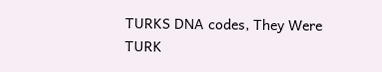TURKS DNA codes, They Were TURK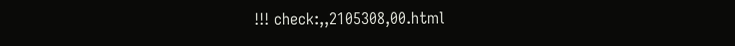!!! check:,,2105308,00.html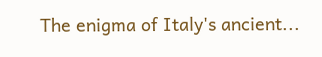The enigma of Italy's ancient...